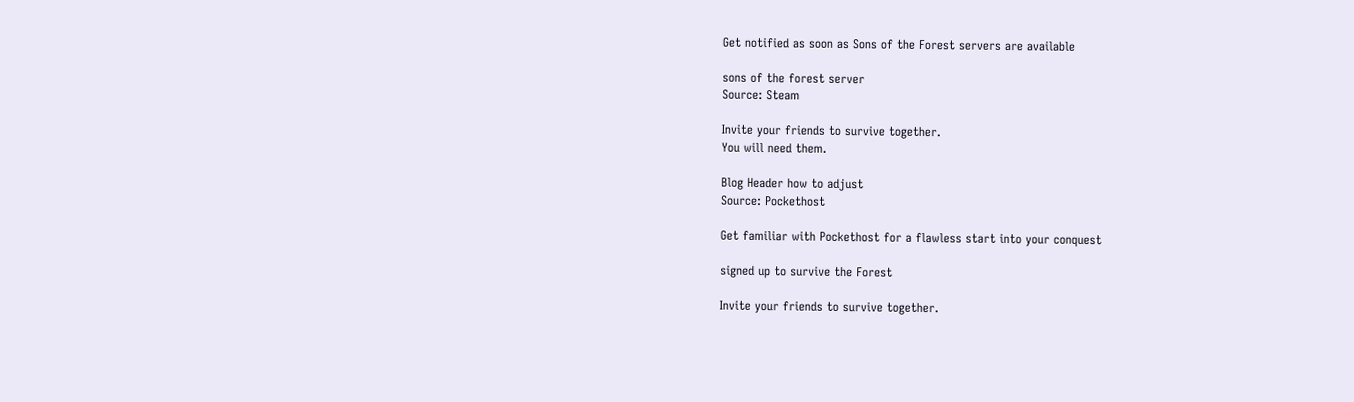Get notified as soon as Sons of the Forest servers are available

sons of the forest server
Source: Steam

Invite your friends to survive together.
You will need them.

Blog Header how to adjust
Source: Pockethost

Get familiar with Pockethost for a flawless start into your conquest

signed up to survive the Forest

Invite your friends to survive together.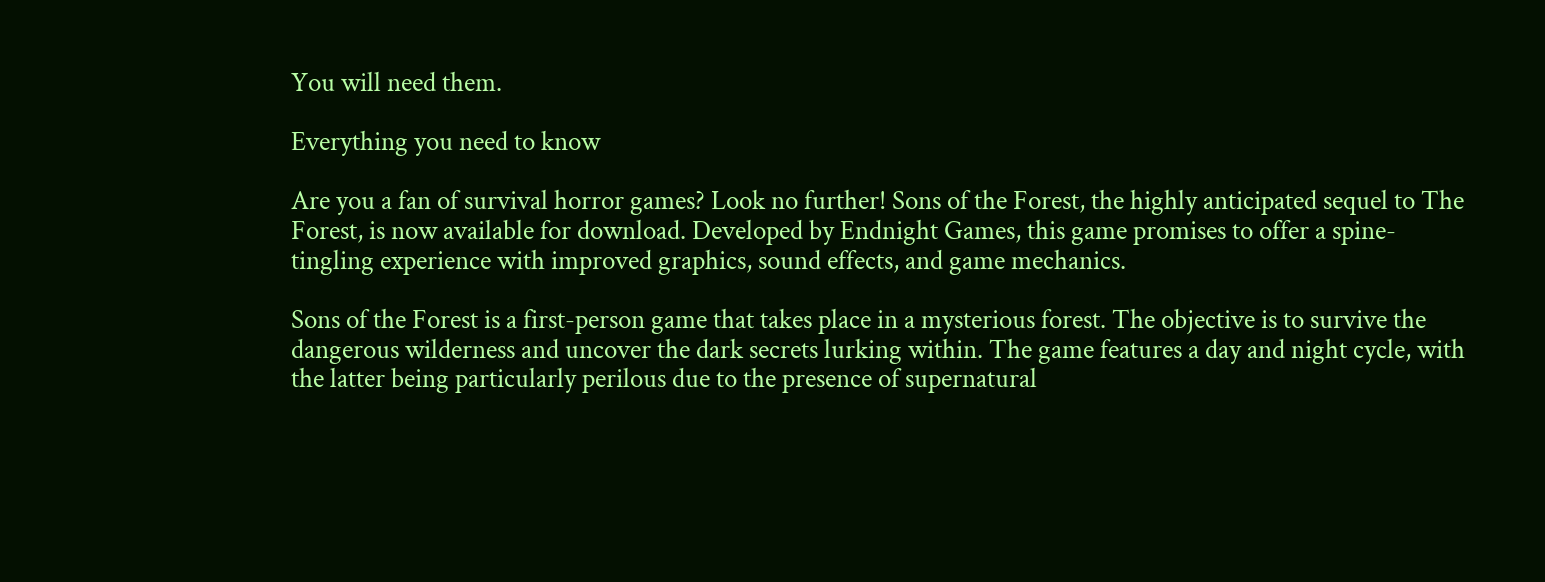You will need them.

Everything you need to know

Are you a fan of survival horror games? Look no further! Sons of the Forest, the highly anticipated sequel to The Forest, is now available for download. Developed by Endnight Games, this game promises to offer a spine-tingling experience with improved graphics, sound effects, and game mechanics.

Sons of the Forest is a first-person game that takes place in a mysterious forest. The objective is to survive the dangerous wilderness and uncover the dark secrets lurking within. The game features a day and night cycle, with the latter being particularly perilous due to the presence of supernatural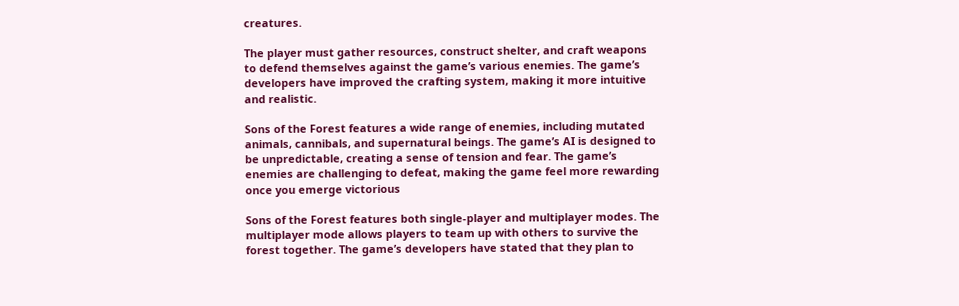creatures.

The player must gather resources, construct shelter, and craft weapons to defend themselves against the game’s various enemies. The game’s developers have improved the crafting system, making it more intuitive and realistic.

Sons of the Forest features a wide range of enemies, including mutated animals, cannibals, and supernatural beings. The game’s AI is designed to be unpredictable, creating a sense of tension and fear. The game’s enemies are challenging to defeat, making the game feel more rewarding once you emerge victorious

Sons of the Forest features both single-player and multiplayer modes. The multiplayer mode allows players to team up with others to survive the forest together. The game’s developers have stated that they plan to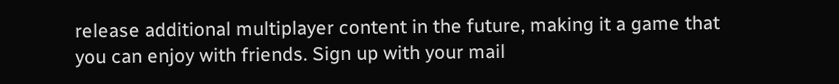release additional multiplayer content in the future, making it a game that you can enjoy with friends. Sign up with your mail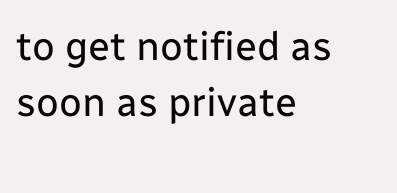to get notified as soon as private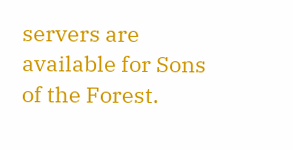servers are available for Sons of the Forest.